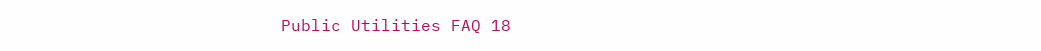Public Utilities FAQ 18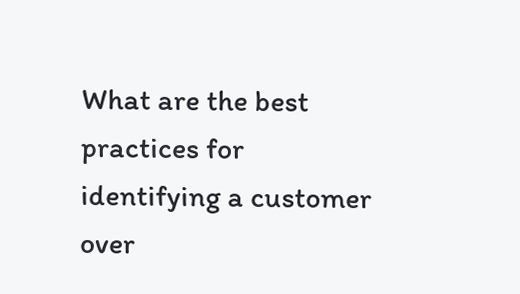What are the best practices for identifying a customer over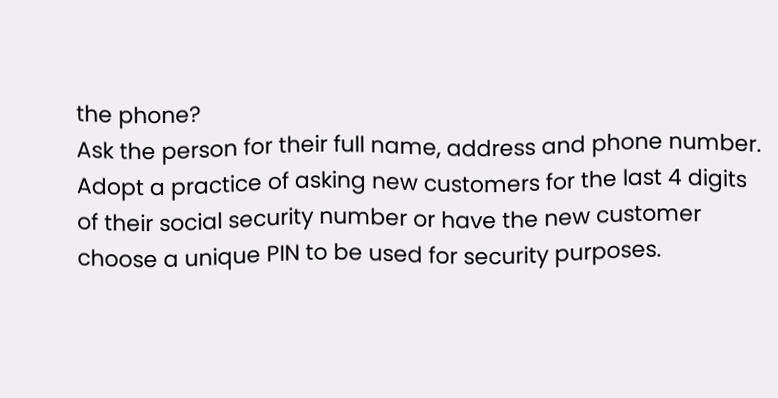the phone?
Ask the person for their full name, address and phone number.
Adopt a practice of asking new customers for the last 4 digits of their social security number or have the new customer choose a unique PIN to be used for security purposes.